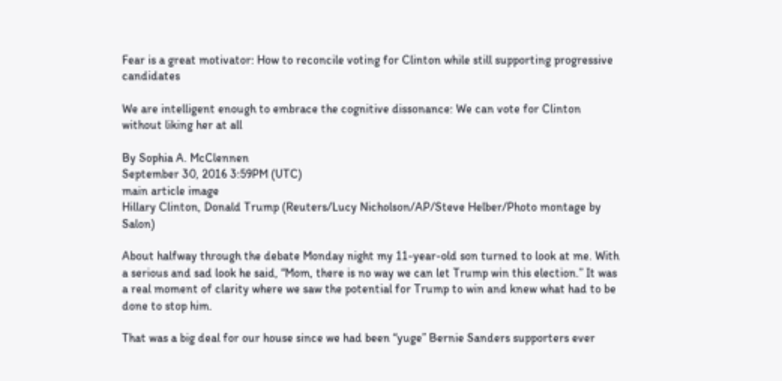Fear is a great motivator: How to reconcile voting for Clinton while still supporting progressive candidates

We are intelligent enough to embrace the cognitive dissonance: We can vote for Clinton without liking her at all

By Sophia A. McClennen
September 30, 2016 3:59PM (UTC)
main article image
Hillary Clinton, Donald Trump (Reuters/Lucy Nicholson/AP/Steve Helber/Photo montage by Salon)

About halfway through the debate Monday night my 11-year-old son turned to look at me. With a serious and sad look he said, “Mom, there is no way we can let Trump win this election.” It was a real moment of clarity where we saw the potential for Trump to win and knew what had to be done to stop him.

That was a big deal for our house since we had been “yuge” Bernie Sanders supporters ever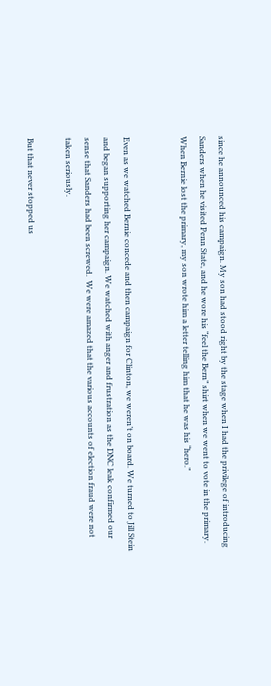since he announced his campaign. My son had stood right by the stage when I had the privilege of introducing Sanders when he visited Penn State, and he wore his “feel the Bern” shirt when we went to vote in the primary. When Bernie lost the primary, my son wrote him a letter telling him that he was his “hero.”


Even as we watched Bernie concede and then campaign for Clinton, we weren’t on board. We turned to Jill Stein and began supporting her campaign. We watched with anger and frustration as the DNC leak confirmed our sense that Sanders had been screwed.  We were amazed that the various accounts of election fraud were not taken seriously.

But that never stopped us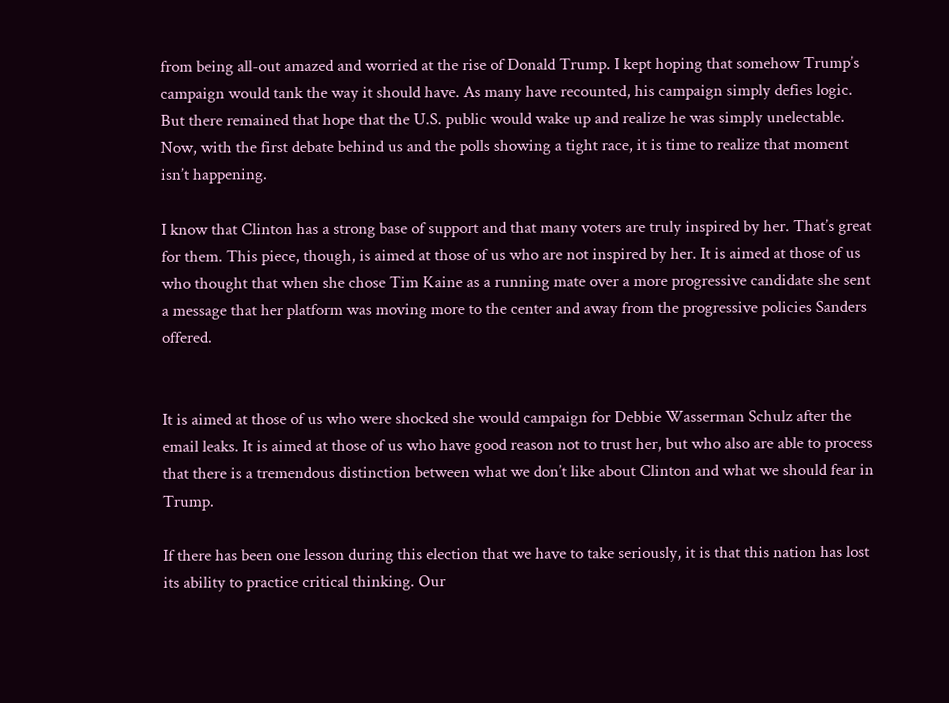from being all-out amazed and worried at the rise of Donald Trump. I kept hoping that somehow Trump’s campaign would tank the way it should have. As many have recounted, his campaign simply defies logic. But there remained that hope that the U.S. public would wake up and realize he was simply unelectable. Now, with the first debate behind us and the polls showing a tight race, it is time to realize that moment isn’t happening.

I know that Clinton has a strong base of support and that many voters are truly inspired by her. That’s great for them. This piece, though, is aimed at those of us who are not inspired by her. It is aimed at those of us who thought that when she chose Tim Kaine as a running mate over a more progressive candidate she sent a message that her platform was moving more to the center and away from the progressive policies Sanders offered.


It is aimed at those of us who were shocked she would campaign for Debbie Wasserman Schulz after the email leaks. It is aimed at those of us who have good reason not to trust her, but who also are able to process that there is a tremendous distinction between what we don’t like about Clinton and what we should fear in Trump.

If there has been one lesson during this election that we have to take seriously, it is that this nation has lost its ability to practice critical thinking. Our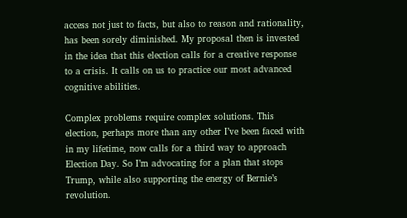access not just to facts, but also to reason and rationality, has been sorely diminished. My proposal then is invested in the idea that this election calls for a creative response to a crisis. It calls on us to practice our most advanced cognitive abilities.

Complex problems require complex solutions. This election, perhaps more than any other I’ve been faced with in my lifetime, now calls for a third way to approach Election Day. So I’m advocating for a plan that stops Trump, while also supporting the energy of Bernie’s revolution.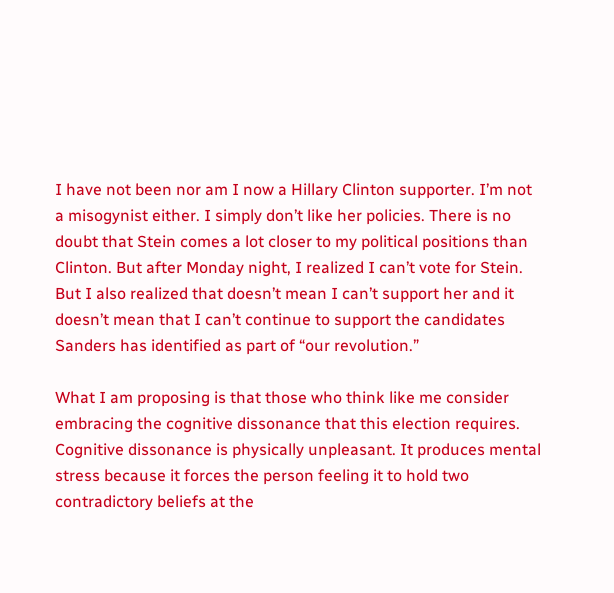I have not been nor am I now a Hillary Clinton supporter. I’m not a misogynist either. I simply don’t like her policies. There is no doubt that Stein comes a lot closer to my political positions than Clinton. But after Monday night, I realized I can’t vote for Stein. But I also realized that doesn’t mean I can’t support her and it doesn’t mean that I can’t continue to support the candidates Sanders has identified as part of “our revolution.”

What I am proposing is that those who think like me consider embracing the cognitive dissonance that this election requires. Cognitive dissonance is physically unpleasant. It produces mental stress because it forces the person feeling it to hold two contradictory beliefs at the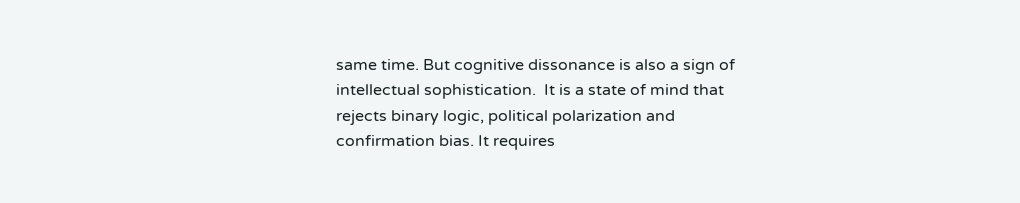same time. But cognitive dissonance is also a sign of intellectual sophistication.  It is a state of mind that rejects binary logic, political polarization and confirmation bias. It requires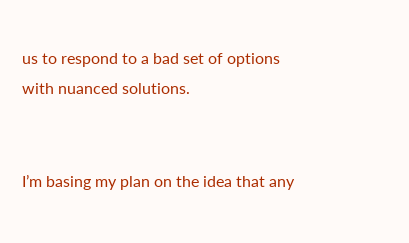us to respond to a bad set of options with nuanced solutions.


I’m basing my plan on the idea that any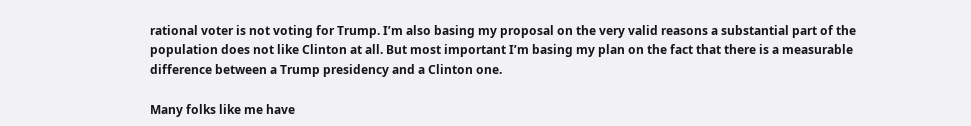rational voter is not voting for Trump. I’m also basing my proposal on the very valid reasons a substantial part of the population does not like Clinton at all. But most important I’m basing my plan on the fact that there is a measurable difference between a Trump presidency and a Clinton one.

Many folks like me have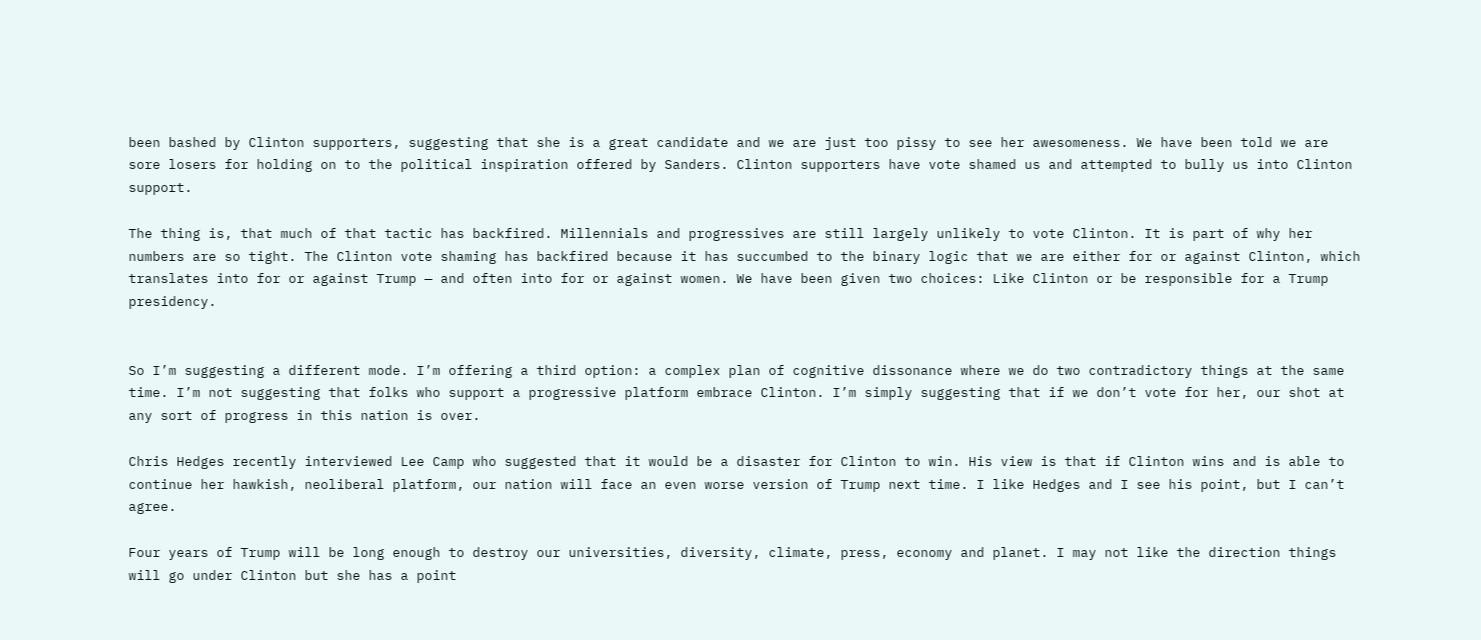been bashed by Clinton supporters, suggesting that she is a great candidate and we are just too pissy to see her awesomeness. We have been told we are sore losers for holding on to the political inspiration offered by Sanders. Clinton supporters have vote shamed us and attempted to bully us into Clinton support.

The thing is, that much of that tactic has backfired. Millennials and progressives are still largely unlikely to vote Clinton. It is part of why her numbers are so tight. The Clinton vote shaming has backfired because it has succumbed to the binary logic that we are either for or against Clinton, which translates into for or against Trump — and often into for or against women. We have been given two choices: Like Clinton or be responsible for a Trump presidency.


So I’m suggesting a different mode. I’m offering a third option: a complex plan of cognitive dissonance where we do two contradictory things at the same time. I’m not suggesting that folks who support a progressive platform embrace Clinton. I’m simply suggesting that if we don’t vote for her, our shot at any sort of progress in this nation is over.

Chris Hedges recently interviewed Lee Camp who suggested that it would be a disaster for Clinton to win. His view is that if Clinton wins and is able to continue her hawkish, neoliberal platform, our nation will face an even worse version of Trump next time. I like Hedges and I see his point, but I can’t agree.

Four years of Trump will be long enough to destroy our universities, diversity, climate, press, economy and planet. I may not like the direction things will go under Clinton but she has a point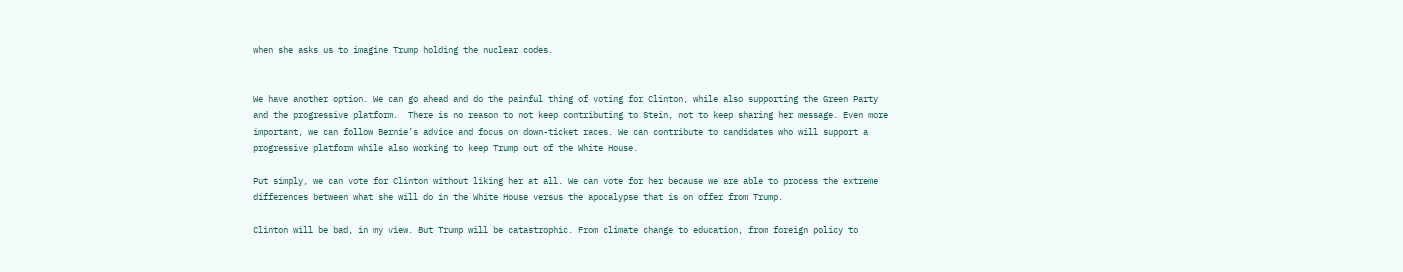when she asks us to imagine Trump holding the nuclear codes.


We have another option. We can go ahead and do the painful thing of voting for Clinton, while also supporting the Green Party and the progressive platform.  There is no reason to not keep contributing to Stein, not to keep sharing her message. Even more important, we can follow Bernie’s advice and focus on down-ticket races. We can contribute to candidates who will support a progressive platform while also working to keep Trump out of the White House.

Put simply, we can vote for Clinton without liking her at all. We can vote for her because we are able to process the extreme differences between what she will do in the White House versus the apocalypse that is on offer from Trump.

Clinton will be bad, in my view. But Trump will be catastrophic. From climate change to education, from foreign policy to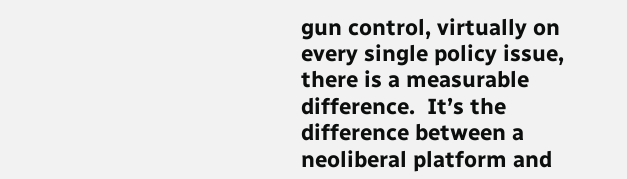gun control, virtually on every single policy issue, there is a measurable difference.  It’s the difference between a neoliberal platform and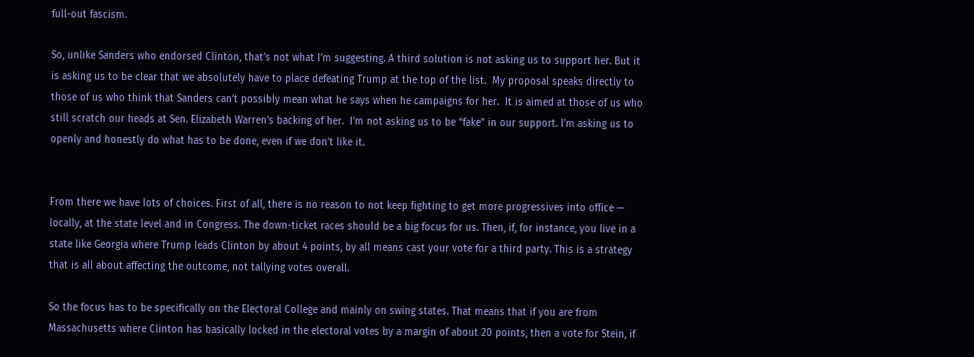full-out fascism.

So, unlike Sanders who endorsed Clinton, that’s not what I’m suggesting. A third solution is not asking us to support her. But it is asking us to be clear that we absolutely have to place defeating Trump at the top of the list.  My proposal speaks directly to those of us who think that Sanders can’t possibly mean what he says when he campaigns for her.  It is aimed at those of us who still scratch our heads at Sen. Elizabeth Warren’s backing of her.  I’m not asking us to be “fake” in our support. I’m asking us to openly and honestly do what has to be done, even if we don’t like it.


From there we have lots of choices. First of all, there is no reason to not keep fighting to get more progressives into office — locally, at the state level and in Congress. The down-ticket races should be a big focus for us. Then, if, for instance, you live in a state like Georgia where Trump leads Clinton by about 4 points, by all means cast your vote for a third party. This is a strategy that is all about affecting the outcome, not tallying votes overall.

So the focus has to be specifically on the Electoral College and mainly on swing states. That means that if you are from Massachusetts where Clinton has basically locked in the electoral votes by a margin of about 20 points, then a vote for Stein, if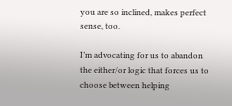you are so inclined, makes perfect sense, too.

I’m advocating for us to abandon the either/or logic that forces us to choose between helping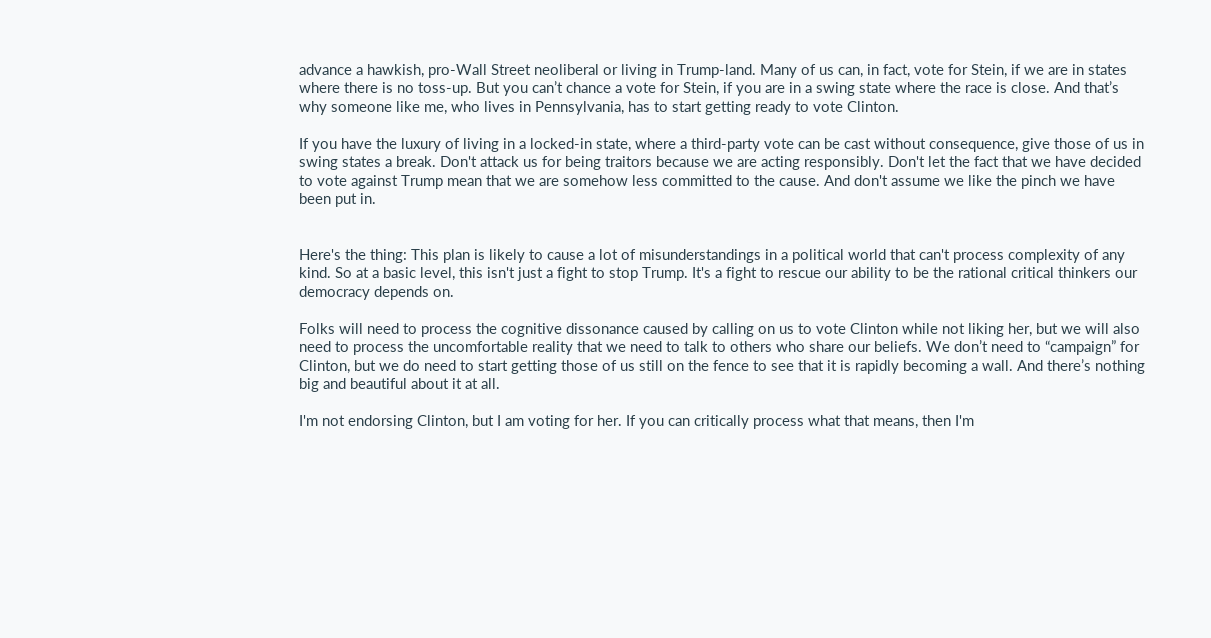advance a hawkish, pro-Wall Street neoliberal or living in Trump-land. Many of us can, in fact, vote for Stein, if we are in states where there is no toss-up. But you can’t chance a vote for Stein, if you are in a swing state where the race is close. And that’s why someone like me, who lives in Pennsylvania, has to start getting ready to vote Clinton.

If you have the luxury of living in a locked-in state, where a third-party vote can be cast without consequence, give those of us in swing states a break. Don't attack us for being traitors because we are acting responsibly. Don't let the fact that we have decided to vote against Trump mean that we are somehow less committed to the cause. And don't assume we like the pinch we have been put in.


Here's the thing: This plan is likely to cause a lot of misunderstandings in a political world that can't process complexity of any kind. So at a basic level, this isn't just a fight to stop Trump. It's a fight to rescue our ability to be the rational critical thinkers our democracy depends on.

Folks will need to process the cognitive dissonance caused by calling on us to vote Clinton while not liking her, but we will also need to process the uncomfortable reality that we need to talk to others who share our beliefs. We don’t need to “campaign” for Clinton, but we do need to start getting those of us still on the fence to see that it is rapidly becoming a wall. And there’s nothing big and beautiful about it at all.

I'm not endorsing Clinton, but I am voting for her. If you can critically process what that means, then I'm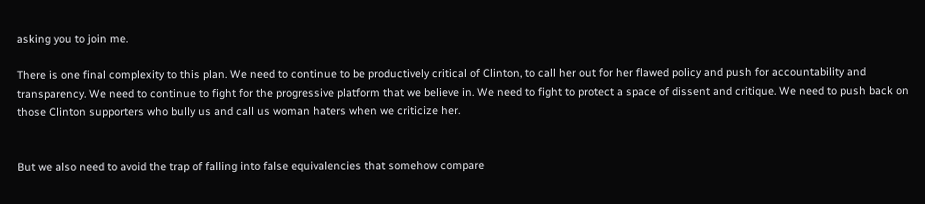asking you to join me.

There is one final complexity to this plan. We need to continue to be productively critical of Clinton, to call her out for her flawed policy and push for accountability and transparency. We need to continue to fight for the progressive platform that we believe in. We need to fight to protect a space of dissent and critique. We need to push back on those Clinton supporters who bully us and call us woman haters when we criticize her.


But we also need to avoid the trap of falling into false equivalencies that somehow compare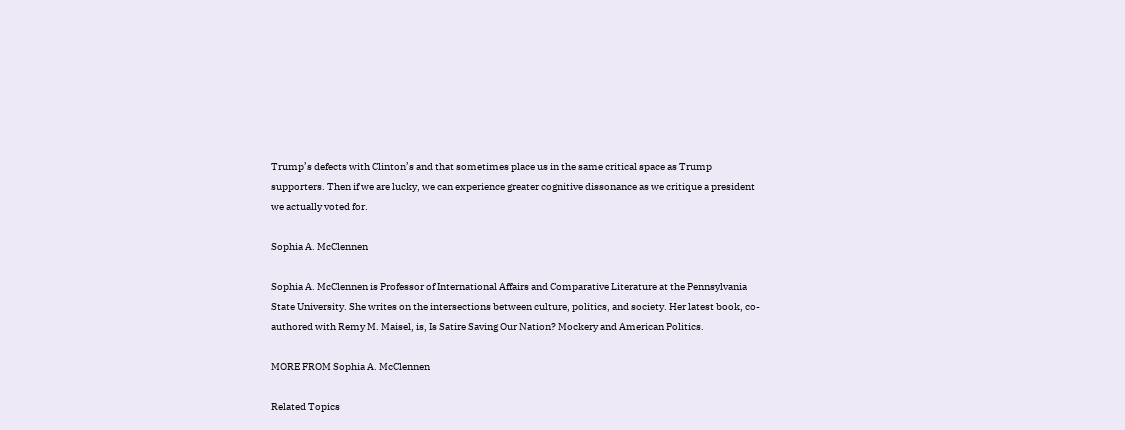Trump’s defects with Clinton’s and that sometimes place us in the same critical space as Trump supporters. Then if we are lucky, we can experience greater cognitive dissonance as we critique a president we actually voted for.

Sophia A. McClennen

Sophia A. McClennen is Professor of International Affairs and Comparative Literature at the Pennsylvania State University. She writes on the intersections between culture, politics, and society. Her latest book, co-authored with Remy M. Maisel, is, Is Satire Saving Our Nation? Mockery and American Politics.

MORE FROM Sophia A. McClennen

Related Topics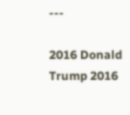---

2016 Donald Trump 2016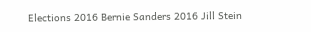Elections 2016 Bernie Sanders 2016 Jill Stein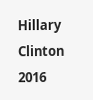Hillary Clinton 2016